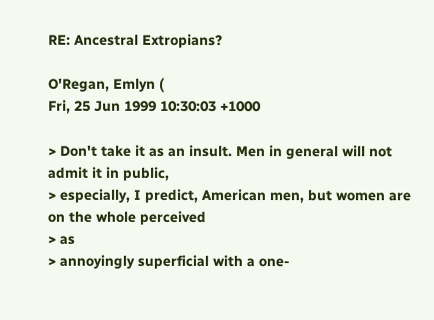RE: Ancestral Extropians?

O'Regan, Emlyn (
Fri, 25 Jun 1999 10:30:03 +1000

> Don't take it as an insult. Men in general will not admit it in public,
> especially, I predict, American men, but women are on the whole perceived
> as
> annoyingly superficial with a one-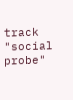track "social probe"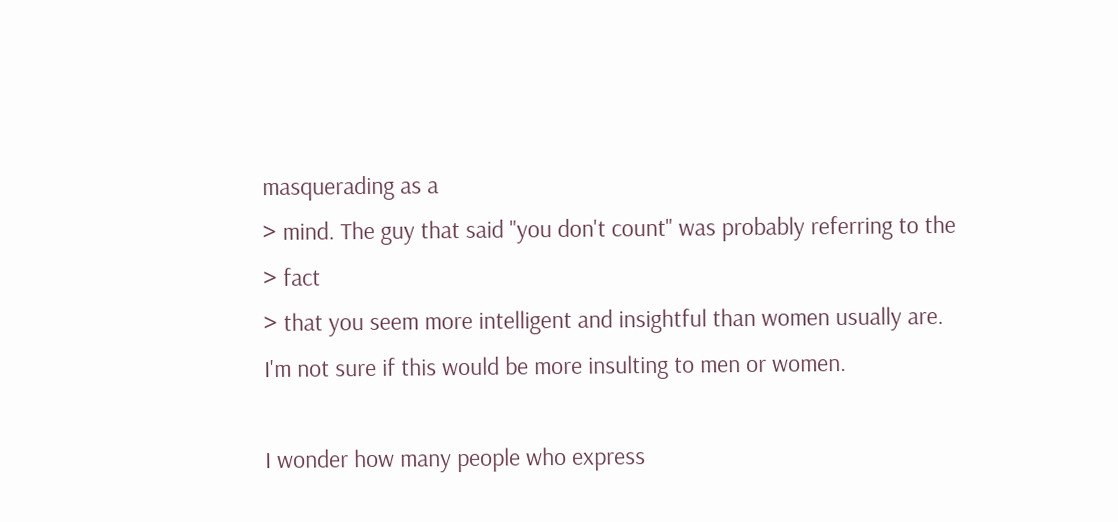masquerading as a
> mind. The guy that said "you don't count" was probably referring to the
> fact
> that you seem more intelligent and insightful than women usually are.
I'm not sure if this would be more insulting to men or women.

I wonder how many people who express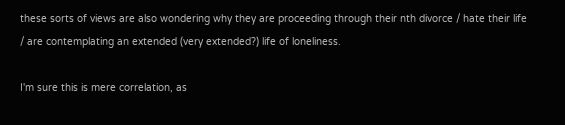these sorts of views are also wondering why they are proceeding through their nth divorce / hate their life / are contemplating an extended (very extended?) life of loneliness.

I'm sure this is mere correlation, as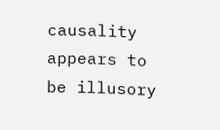causality appears to be illusory